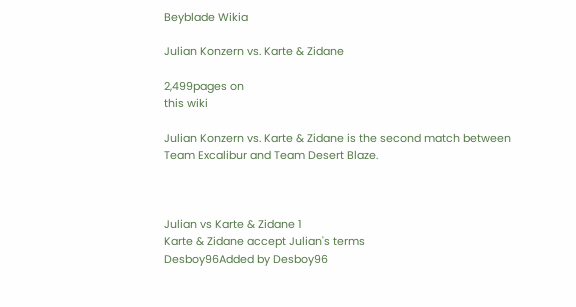Beyblade Wikia

Julian Konzern vs. Karte & Zidane

2,499pages on
this wiki

Julian Konzern vs. Karte & Zidane is the second match between Team Excalibur and Team Desert Blaze.



Julian vs Karte & Zidane 1
Karte & Zidane accept Julian's terms
Desboy96Added by Desboy96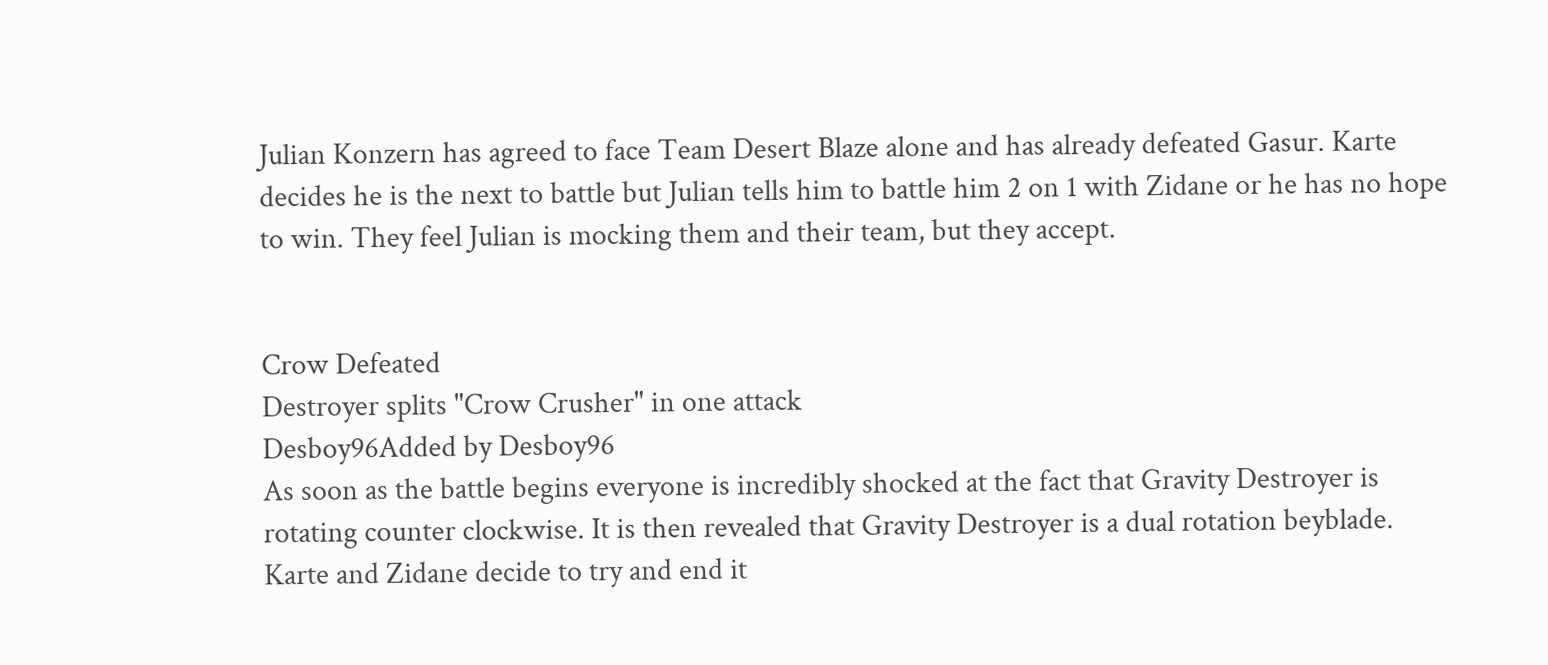Julian Konzern has agreed to face Team Desert Blaze alone and has already defeated Gasur. Karte decides he is the next to battle but Julian tells him to battle him 2 on 1 with Zidane or he has no hope to win. They feel Julian is mocking them and their team, but they accept.


Crow Defeated
Destroyer splits "Crow Crusher" in one attack
Desboy96Added by Desboy96
As soon as the battle begins everyone is incredibly shocked at the fact that Gravity Destroyer is rotating counter clockwise. It is then revealed that Gravity Destroyer is a dual rotation beyblade. Karte and Zidane decide to try and end it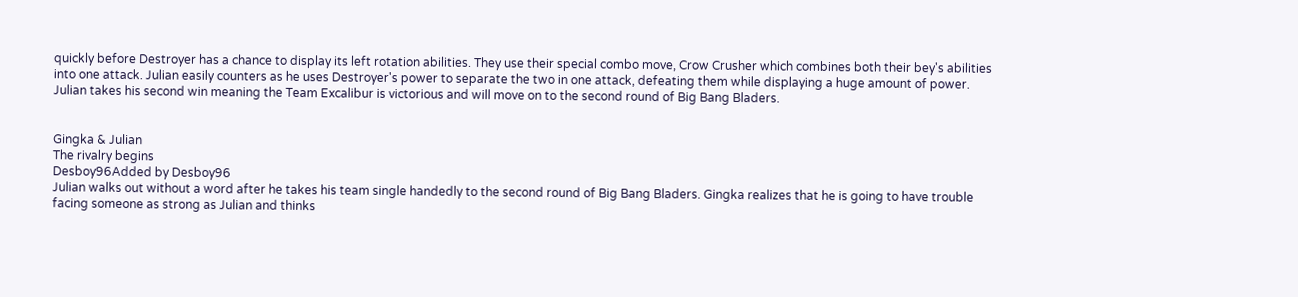quickly before Destroyer has a chance to display its left rotation abilities. They use their special combo move, Crow Crusher which combines both their bey's abilities into one attack. Julian easily counters as he uses Destroyer's power to separate the two in one attack, defeating them while displaying a huge amount of power. Julian takes his second win meaning the Team Excalibur is victorious and will move on to the second round of Big Bang Bladers.


Gingka & Julian
The rivalry begins
Desboy96Added by Desboy96
Julian walks out without a word after he takes his team single handedly to the second round of Big Bang Bladers. Gingka realizes that he is going to have trouble facing someone as strong as Julian and thinks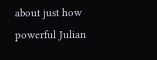about just how powerful Julian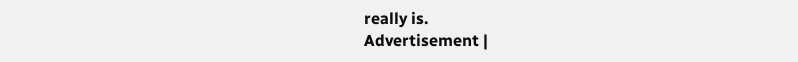really is.
Advertisement |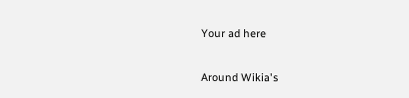Your ad here

Around Wikia's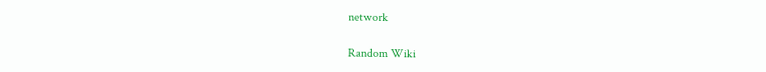network

Random Wiki